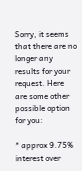Sorry, it seems that there are no longer any results for your request. Here are some other possible option for you:

* approx 9.75% interest over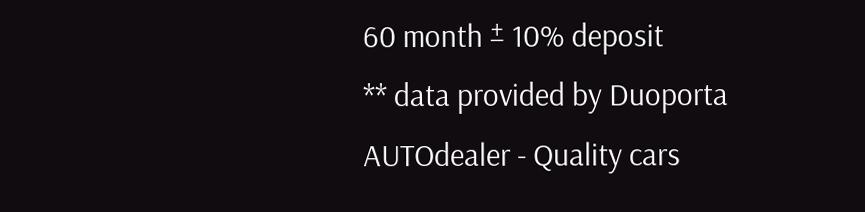60 month ± 10% deposit
** data provided by Duoporta
AUTOdealer - Quality cars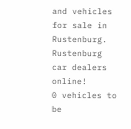and vehicles for sale in Rustenburg.
Rustenburg car dealers online!
0 vehicles to be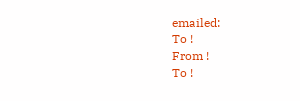emailed:
To !
From !
To !